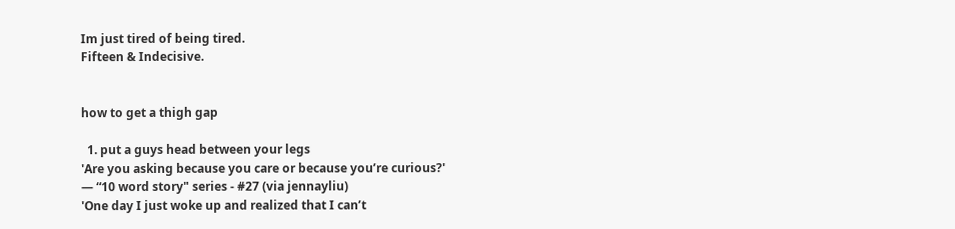Im just tired of being tired.
Fifteen & Indecisive.


how to get a thigh gap

  1. put a guys head between your legs
'Are you asking because you care or because you’re curious?'
— “10 word story" series - #27 (via jennayliu)
'One day I just woke up and realized that I can’t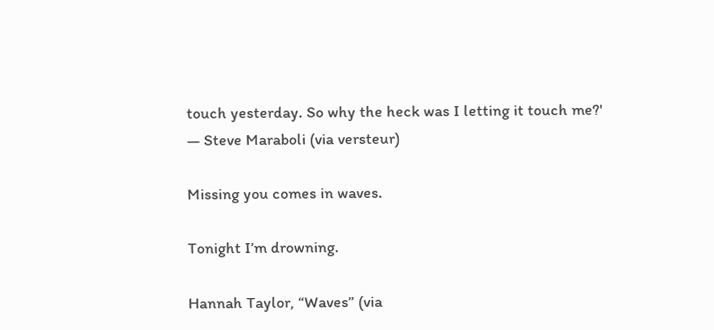touch yesterday. So why the heck was I letting it touch me?'
— Steve Maraboli (via versteur)

Missing you comes in waves.

Tonight I’m drowning.

Hannah Taylor, “Waves” (via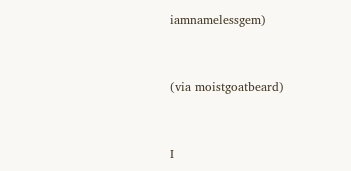iamnamelessgem)


(via moistgoatbeard)


I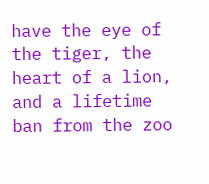have the eye of the tiger, the heart of a lion, and a lifetime ban from the zoo